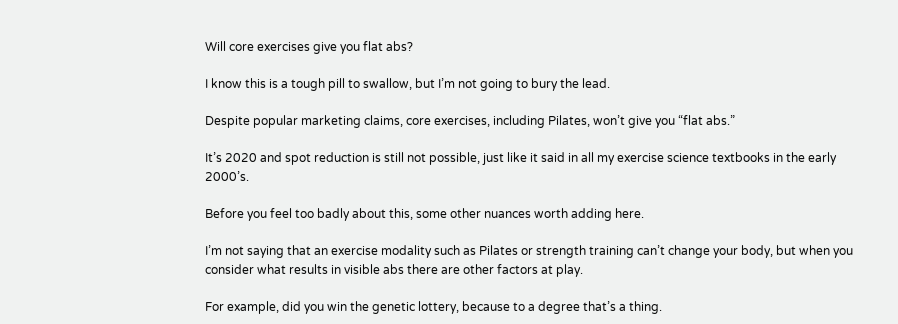Will core exercises give you flat abs?

I know this is a tough pill to swallow, but I’m not going to bury the lead.

Despite popular marketing claims, core exercises, including Pilates, won’t give you “flat abs.”

It’s 2020 and spot reduction is still not possible, just like it said in all my exercise science textbooks in the early 2000’s.

Before you feel too badly about this, some other nuances worth adding here.

I’m not saying that an exercise modality such as Pilates or strength training can’t change your body, but when you consider what results in visible abs there are other factors at play.

For example, did you win the genetic lottery, because to a degree that’s a thing.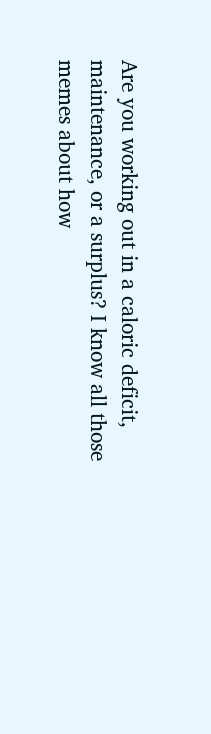Are you working out in a caloric deficit, maintenance, or a surplus? I know all those memes about how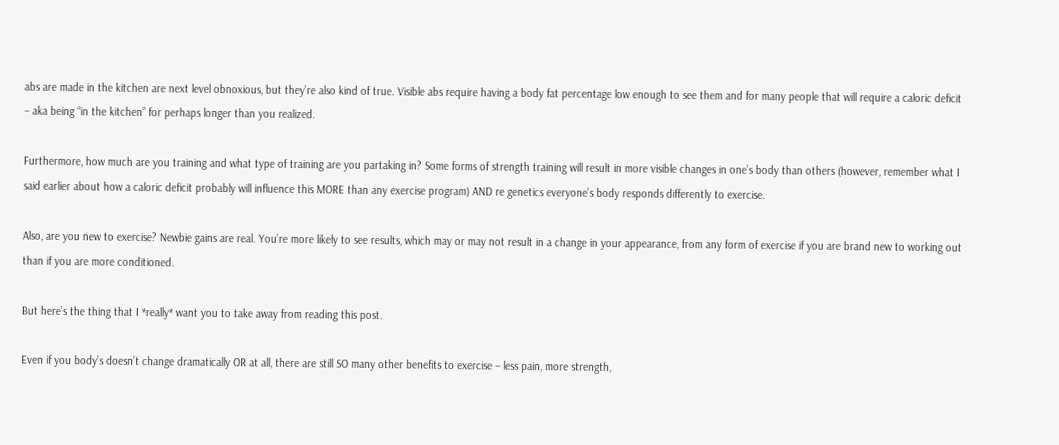abs are made in the kitchen are next level obnoxious, but they’re also kind of true. Visible abs require having a body fat percentage low enough to see them and for many people that will require a caloric deficit – aka being “in the kitchen” for perhaps longer than you realized.

Furthermore, how much are you training and what type of training are you partaking in? Some forms of strength training will result in more visible changes in one’s body than others (however, remember what I said earlier about how a caloric deficit probably will influence this MORE than any exercise program) AND re genetics everyone’s body responds differently to exercise.

Also, are you new to exercise? Newbie gains are real. You’re more likely to see results, which may or may not result in a change in your appearance, from any form of exercise if you are brand new to working out than if you are more conditioned.

But here’s the thing that I *really* want you to take away from reading this post.

Even if you body’s doesn’t change dramatically OR at all, there are still SO many other benefits to exercise – less pain, more strength,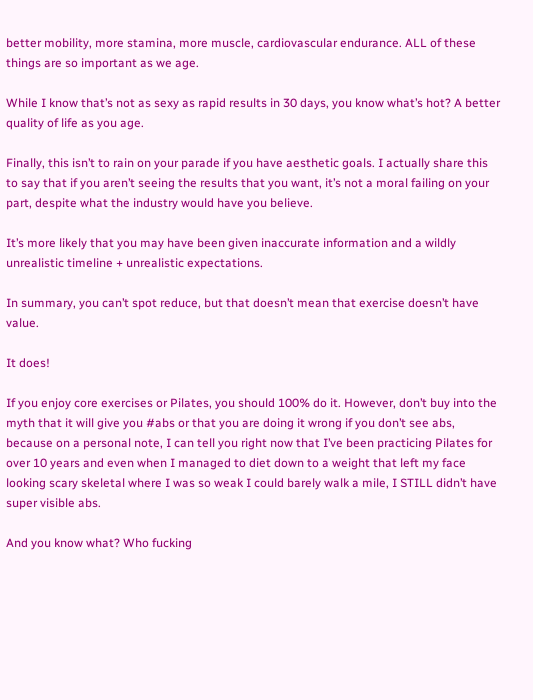better mobility, more stamina, more muscle, cardiovascular endurance. ALL of these things are so important as we age.

While I know that’s not as sexy as rapid results in 30 days, you know what’s hot? A better quality of life as you age.

Finally, this isn’t to rain on your parade if you have aesthetic goals. I actually share this to say that if you aren’t seeing the results that you want, it’s not a moral failing on your part, despite what the industry would have you believe.

It’s more likely that you may have been given inaccurate information and a wildly unrealistic timeline + unrealistic expectations.

In summary, you can’t spot reduce, but that doesn’t mean that exercise doesn’t have value.

It does!

If you enjoy core exercises or Pilates, you should 100% do it. However, don’t buy into the myth that it will give you #abs or that you are doing it wrong if you don’t see abs, because on a personal note, I can tell you right now that I’ve been practicing Pilates for over 10 years and even when I managed to diet down to a weight that left my face looking scary skeletal where I was so weak I could barely walk a mile, I STILL didn’t have super visible abs.

And you know what? Who fucking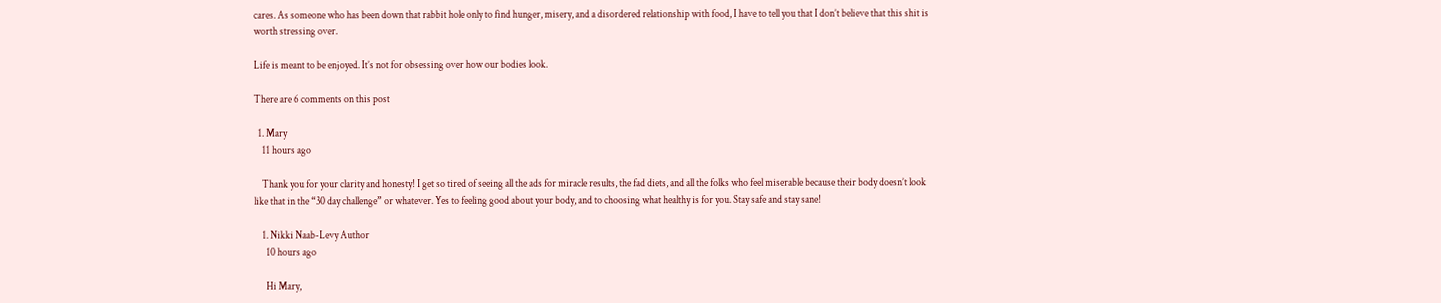cares. As someone who has been down that rabbit hole only to find hunger, misery, and a disordered relationship with food, I have to tell you that I don’t believe that this shit is worth stressing over.

Life is meant to be enjoyed. It’s not for obsessing over how our bodies look.

There are 6 comments on this post

  1. Mary
    11 hours ago

    Thank you for your clarity and honesty! I get so tired of seeing all the ads for miracle results, the fad diets, and all the folks who feel miserable because their body doesn’t look like that in the “30 day challenge” or whatever. Yes to feeling good about your body, and to choosing what healthy is for you. Stay safe and stay sane!

    1. Nikki Naab-Levy Author
      10 hours ago

      Hi Mary,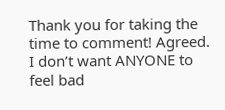Thank you for taking the time to comment! Agreed. I don’t want ANYONE to feel bad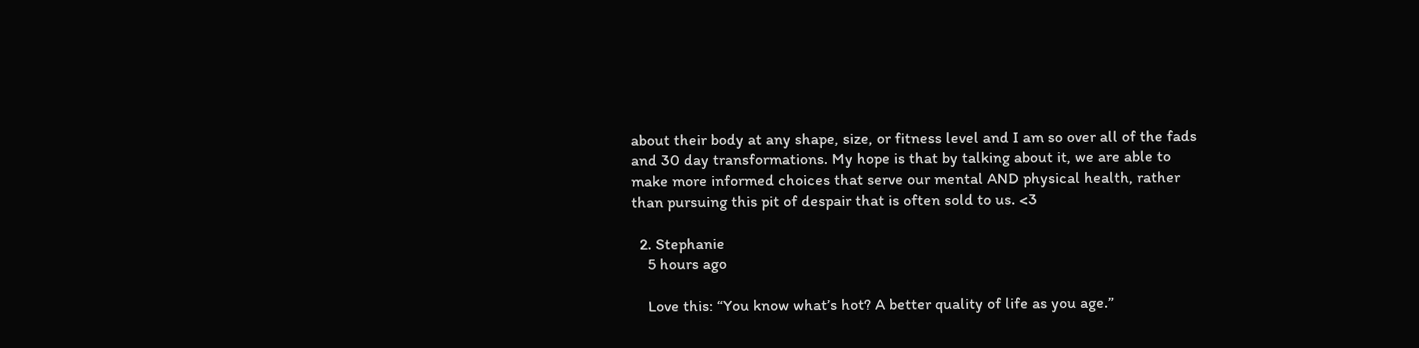about their body at any shape, size, or fitness level and I am so over all of the fads and 30 day transformations. My hope is that by talking about it, we are able to make more informed choices that serve our mental AND physical health, rather than pursuing this pit of despair that is often sold to us. <3

  2. Stephanie
    5 hours ago

    Love this: “You know what’s hot? A better quality of life as you age.”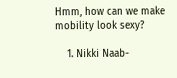Hmm, how can we make mobility look sexy?

    1. Nikki Naab-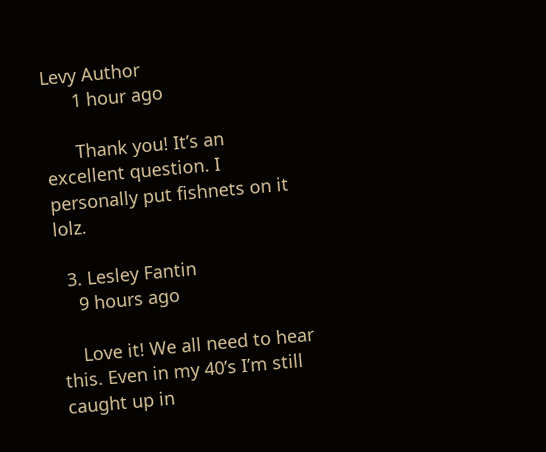Levy Author
      1 hour ago

      Thank you! It’s an excellent question. I personally put fishnets on it lolz.

  3. Lesley Fantin
    9 hours ago

    Love it! We all need to hear this. Even in my 40’s I’m still caught up in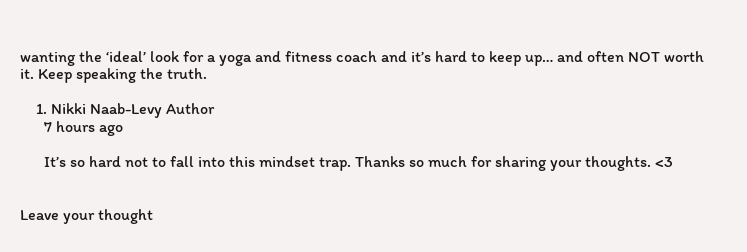wanting the ‘ideal’ look for a yoga and fitness coach and it’s hard to keep up… and often NOT worth it. Keep speaking the truth.

    1. Nikki Naab-Levy Author
      7 hours ago

      It’s so hard not to fall into this mindset trap. Thanks so much for sharing your thoughts. <3


Leave your thought